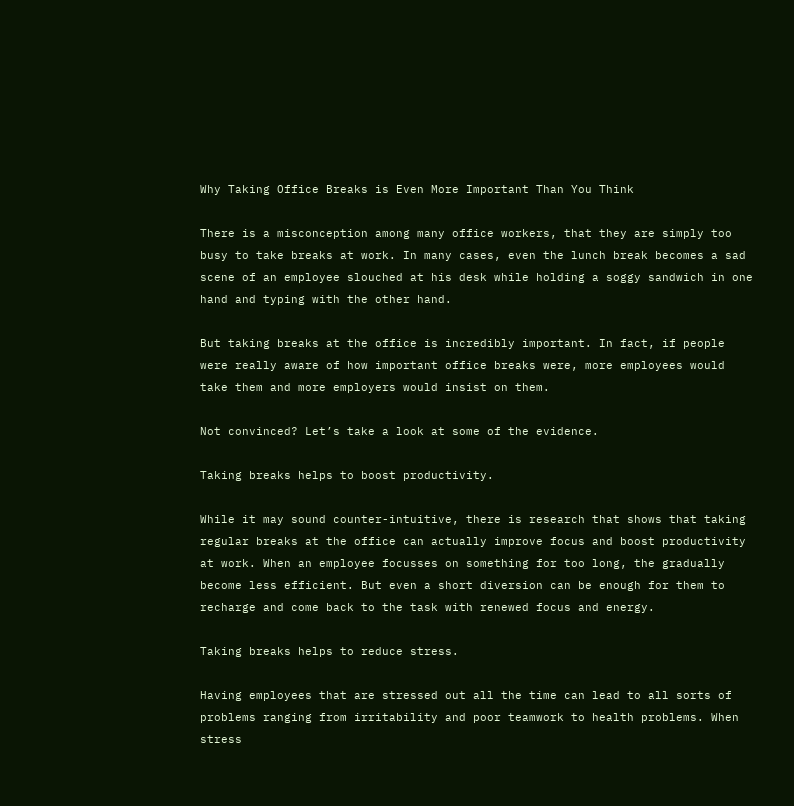Why Taking Office Breaks is Even More Important Than You Think

There is a misconception among many office workers, that they are simply too busy to take breaks at work. In many cases, even the lunch break becomes a sad scene of an employee slouched at his desk while holding a soggy sandwich in one hand and typing with the other hand.

But taking breaks at the office is incredibly important. In fact, if people were really aware of how important office breaks were, more employees would take them and more employers would insist on them.

Not convinced? Let’s take a look at some of the evidence.

Taking breaks helps to boost productivity.

While it may sound counter-intuitive, there is research that shows that taking regular breaks at the office can actually improve focus and boost productivity at work. When an employee focusses on something for too long, the gradually become less efficient. But even a short diversion can be enough for them to recharge and come back to the task with renewed focus and energy.

Taking breaks helps to reduce stress.

Having employees that are stressed out all the time can lead to all sorts of problems ranging from irritability and poor teamwork to health problems. When stress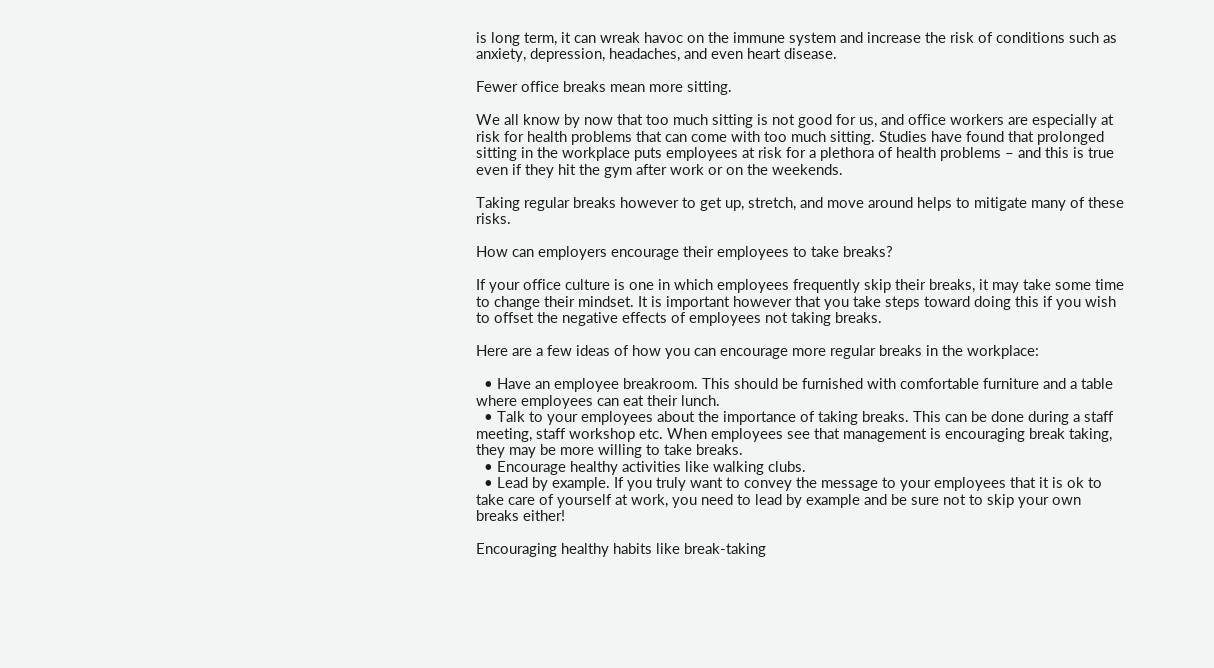is long term, it can wreak havoc on the immune system and increase the risk of conditions such as anxiety, depression, headaches, and even heart disease.

Fewer office breaks mean more sitting.

We all know by now that too much sitting is not good for us, and office workers are especially at risk for health problems that can come with too much sitting. Studies have found that prolonged sitting in the workplace puts employees at risk for a plethora of health problems – and this is true even if they hit the gym after work or on the weekends.

Taking regular breaks however to get up, stretch, and move around helps to mitigate many of these risks.

How can employers encourage their employees to take breaks?

If your office culture is one in which employees frequently skip their breaks, it may take some time to change their mindset. It is important however that you take steps toward doing this if you wish to offset the negative effects of employees not taking breaks.

Here are a few ideas of how you can encourage more regular breaks in the workplace:

  • Have an employee breakroom. This should be furnished with comfortable furniture and a table where employees can eat their lunch.
  • Talk to your employees about the importance of taking breaks. This can be done during a staff meeting, staff workshop etc. When employees see that management is encouraging break taking, they may be more willing to take breaks.
  • Encourage healthy activities like walking clubs.
  • Lead by example. If you truly want to convey the message to your employees that it is ok to take care of yourself at work, you need to lead by example and be sure not to skip your own breaks either!

Encouraging healthy habits like break-taking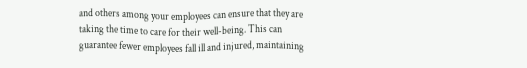and others among your employees can ensure that they are taking the time to care for their well-being. This can guarantee fewer employees fall ill and injured, maintaining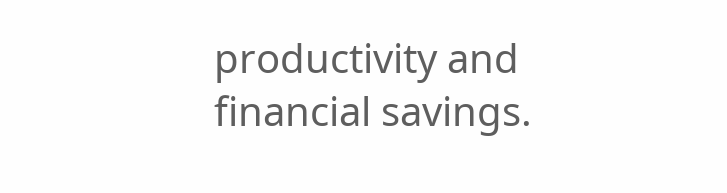productivity and financial savings.